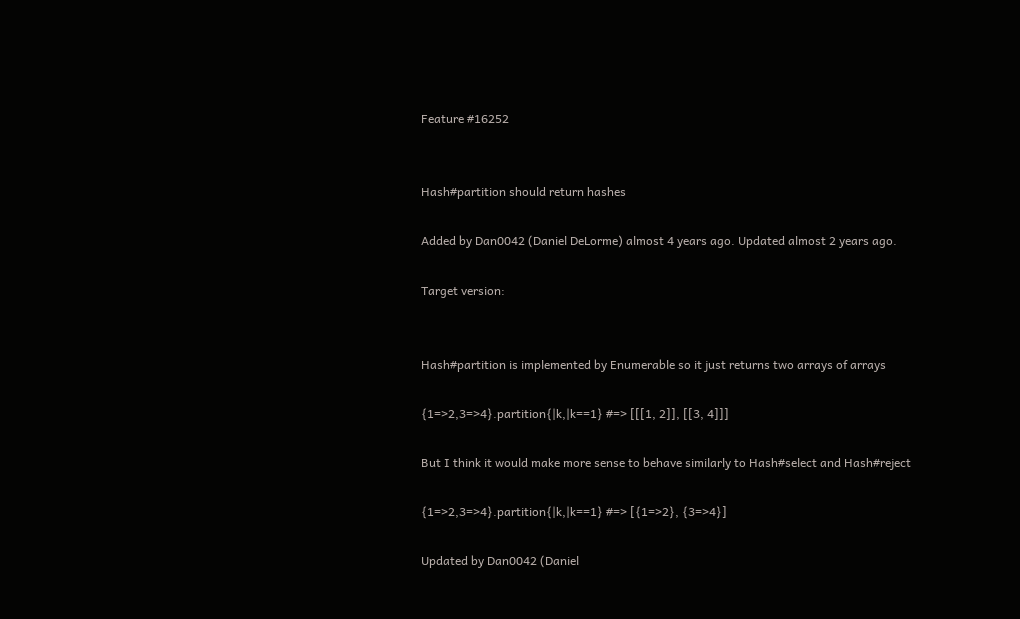Feature #16252


Hash#partition should return hashes

Added by Dan0042 (Daniel DeLorme) almost 4 years ago. Updated almost 2 years ago.

Target version:


Hash#partition is implemented by Enumerable so it just returns two arrays of arrays

{1=>2,3=>4}.partition{|k,|k==1} #=> [[[1, 2]], [[3, 4]]]

But I think it would make more sense to behave similarly to Hash#select and Hash#reject

{1=>2,3=>4}.partition{|k,|k==1} #=> [{1=>2}, {3=>4}]

Updated by Dan0042 (Daniel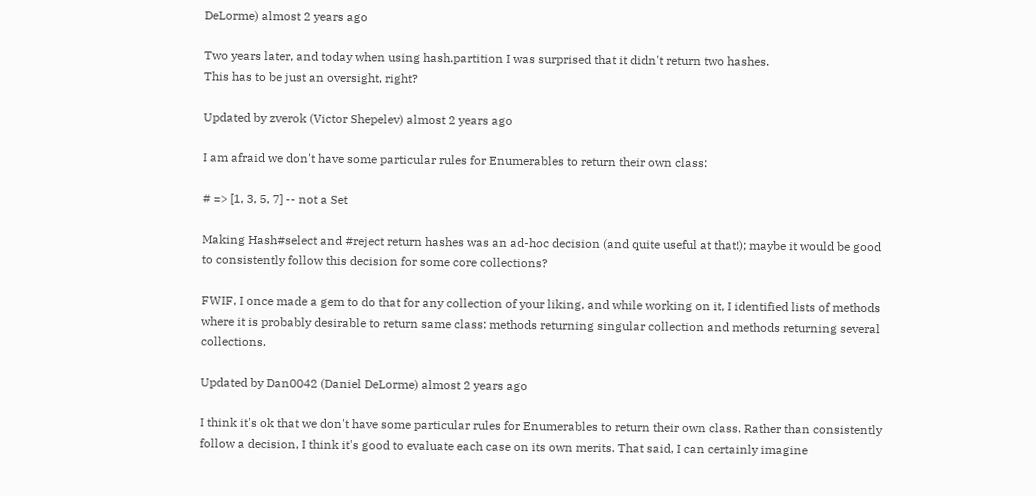DeLorme) almost 2 years ago

Two years later, and today when using hash.partition I was surprised that it didn't return two hashes.
This has to be just an oversight, right?

Updated by zverok (Victor Shepelev) almost 2 years ago

I am afraid we don't have some particular rules for Enumerables to return their own class:

# => [1, 3, 5, 7] -- not a Set

Making Hash#select and #reject return hashes was an ad-hoc decision (and quite useful at that!); maybe it would be good to consistently follow this decision for some core collections?

FWIF, I once made a gem to do that for any collection of your liking, and while working on it, I identified lists of methods where it is probably desirable to return same class: methods returning singular collection and methods returning several collections.

Updated by Dan0042 (Daniel DeLorme) almost 2 years ago

I think it's ok that we don't have some particular rules for Enumerables to return their own class. Rather than consistently follow a decision, I think it's good to evaluate each case on its own merits. That said, I can certainly imagine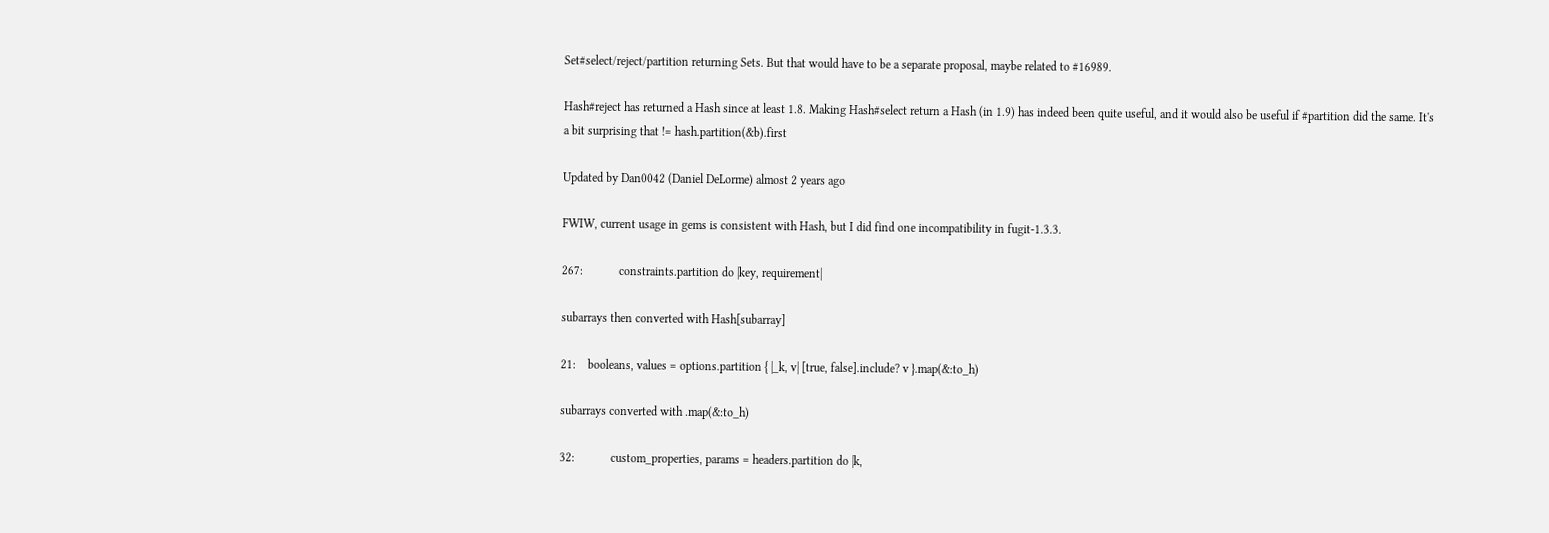Set#select/reject/partition returning Sets. But that would have to be a separate proposal, maybe related to #16989.

Hash#reject has returned a Hash since at least 1.8. Making Hash#select return a Hash (in 1.9) has indeed been quite useful, and it would also be useful if #partition did the same. It's a bit surprising that != hash.partition(&b).first

Updated by Dan0042 (Daniel DeLorme) almost 2 years ago

FWIW, current usage in gems is consistent with Hash, but I did find one incompatibility in fugit-1.3.3.

267:            constraints.partition do |key, requirement|

subarrays then converted with Hash[subarray]

21:    booleans, values = options.partition { |_k, v| [true, false].include? v }.map(&:to_h)

subarrays converted with .map(&:to_h)

32:            custom_properties, params = headers.partition do |k,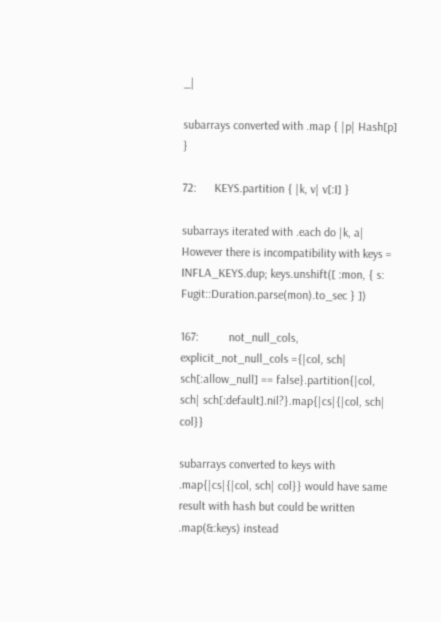_|

subarrays converted with .map { |p| Hash[p] }

72:      KEYS.partition { |k, v| v[:I] }

subarrays iterated with .each do |k, a|
However there is incompatibility with keys = INFLA_KEYS.dup; keys.unshift([ :mon, { s: Fugit::Duration.parse(mon).to_sec } ])

167:          not_null_cols, explicit_not_null_cols ={|col, sch| sch[:allow_null] == false}.partition{|col, sch| sch[:default].nil?}.map{|cs|{|col, sch| col}}

subarrays converted to keys with .map{|cs|{|col, sch| col}} would have same result with hash but could be written .map(&:keys) instead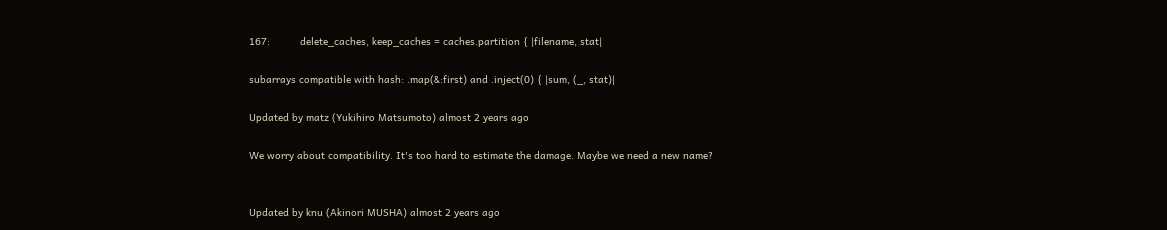167:          delete_caches, keep_caches = caches.partition { |filename, stat|

subarrays compatible with hash: .map(&:first) and .inject(0) { |sum, (_, stat)|

Updated by matz (Yukihiro Matsumoto) almost 2 years ago

We worry about compatibility. It's too hard to estimate the damage. Maybe we need a new name?


Updated by knu (Akinori MUSHA) almost 2 years ago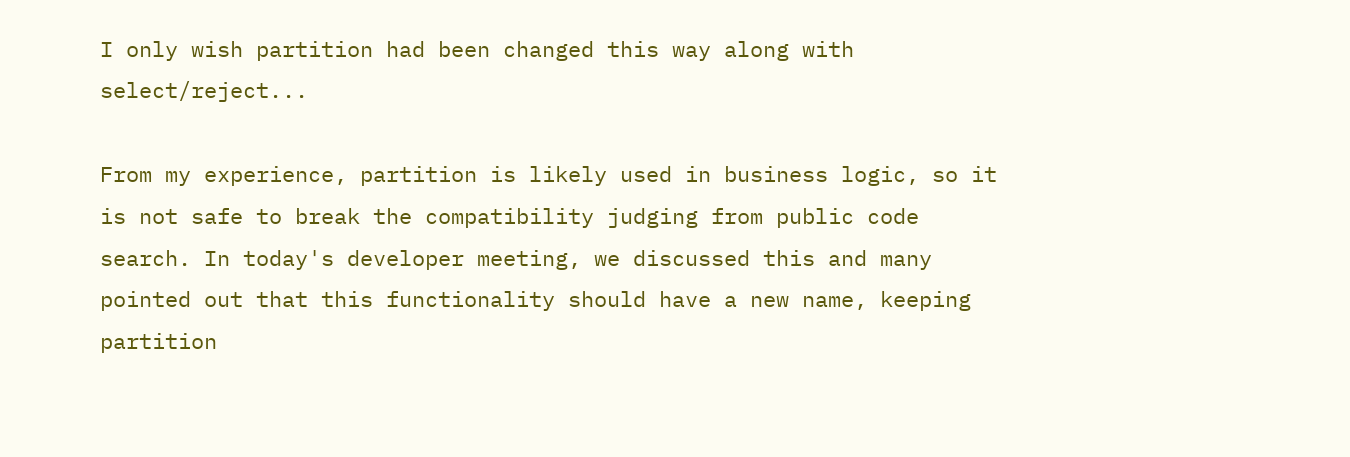I only wish partition had been changed this way along with select/reject...

From my experience, partition is likely used in business logic, so it is not safe to break the compatibility judging from public code search. In today's developer meeting, we discussed this and many pointed out that this functionality should have a new name, keeping partition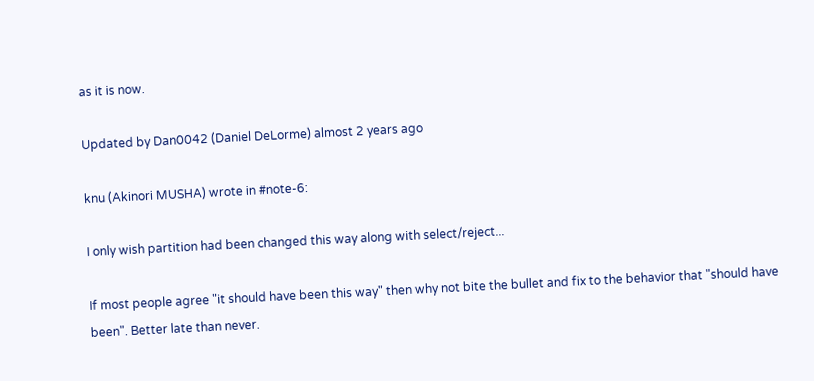as it is now.

Updated by Dan0042 (Daniel DeLorme) almost 2 years ago

knu (Akinori MUSHA) wrote in #note-6:

I only wish partition had been changed this way along with select/reject...

If most people agree "it should have been this way" then why not bite the bullet and fix to the behavior that "should have been". Better late than never.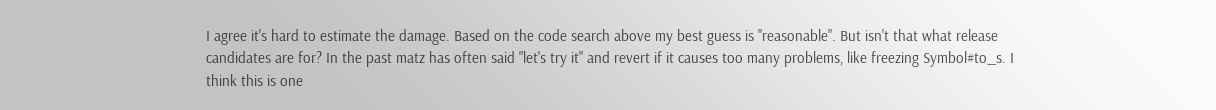I agree it's hard to estimate the damage. Based on the code search above my best guess is "reasonable". But isn't that what release candidates are for? In the past matz has often said "let's try it" and revert if it causes too many problems, like freezing Symbol#to_s. I think this is one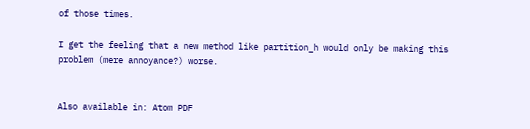of those times.

I get the feeling that a new method like partition_h would only be making this problem (mere annoyance?) worse.


Also available in: Atom PDF